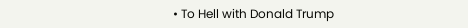• To Hell with Donald Trump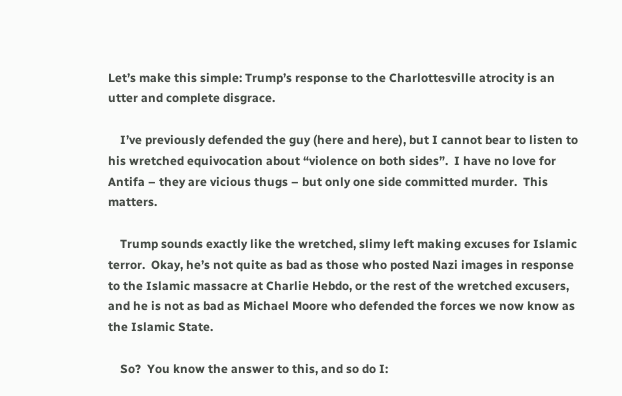Let’s make this simple: Trump’s response to the Charlottesville atrocity is an utter and complete disgrace.

    I’ve previously defended the guy (here and here), but I cannot bear to listen to his wretched equivocation about “violence on both sides”.  I have no love for Antifa – they are vicious thugs – but only one side committed murder.  This matters.

    Trump sounds exactly like the wretched, slimy left making excuses for Islamic terror.  Okay, he’s not quite as bad as those who posted Nazi images in response to the Islamic massacre at Charlie Hebdo, or the rest of the wretched excusers, and he is not as bad as Michael Moore who defended the forces we now know as the Islamic State.

    So?  You know the answer to this, and so do I: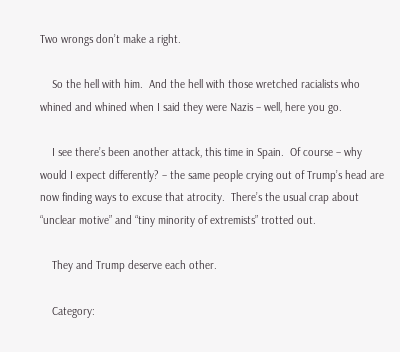Two wrongs don’t make a right.

    So the hell with him.  And the hell with those wretched racialists who whined and whined when I said they were Nazis – well, here you go.

    I see there’s been another attack, this time in Spain.  Of course – why would I expect differently? – the same people crying out of Trump’s head are now finding ways to excuse that atrocity.  There’s the usual crap about “unclear motive” and “tiny minority of extremists” trotted out.

    They and Trump deserve each other.

    Category: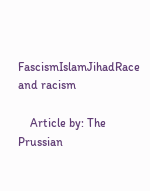FascismIslamJihadRace and racism

    Article by: The Prussian